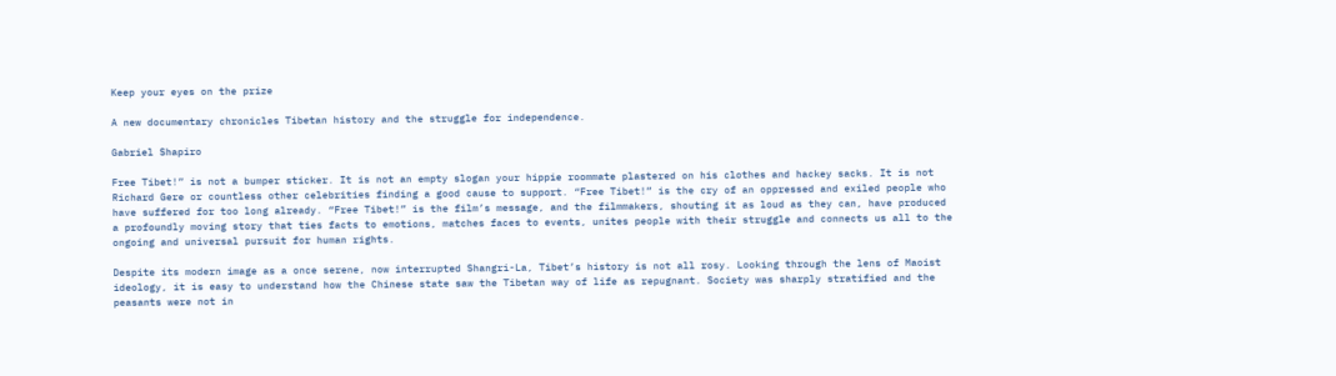Keep your eyes on the prize

A new documentary chronicles Tibetan history and the struggle for independence.

Gabriel Shapiro

Free Tibet!” is not a bumper sticker. It is not an empty slogan your hippie roommate plastered on his clothes and hackey sacks. It is not Richard Gere or countless other celebrities finding a good cause to support. “Free Tibet!” is the cry of an oppressed and exiled people who have suffered for too long already. “Free Tibet!” is the film’s message, and the filmmakers, shouting it as loud as they can, have produced a profoundly moving story that ties facts to emotions, matches faces to events, unites people with their struggle and connects us all to the ongoing and universal pursuit for human rights.

Despite its modern image as a once serene, now interrupted Shangri-La, Tibet’s history is not all rosy. Looking through the lens of Maoist ideology, it is easy to understand how the Chinese state saw the Tibetan way of life as repugnant. Society was sharply stratified and the peasants were not in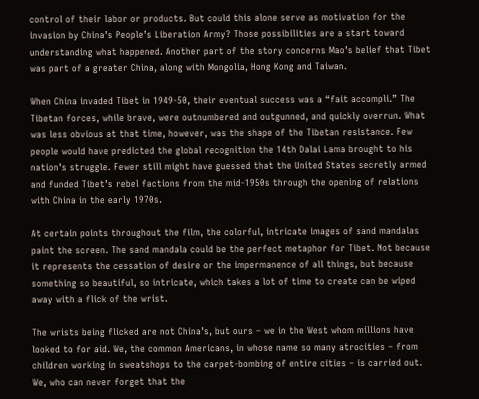control of their labor or products. But could this alone serve as motivation for the invasion by China’s People’s Liberation Army? Those possibilities are a start toward understanding what happened. Another part of the story concerns Mao’s belief that Tibet was part of a greater China, along with Mongolia, Hong Kong and Taiwan.

When China invaded Tibet in 1949-50, their eventual success was a “fait accompli.” The Tibetan forces, while brave, were outnumbered and outgunned, and quickly overrun. What was less obvious at that time, however, was the shape of the Tibetan resistance. Few people would have predicted the global recognition the 14th Dalai Lama brought to his nation’s struggle. Fewer still might have guessed that the United States secretly armed and funded Tibet’s rebel factions from the mid-1950s through the opening of relations with China in the early 1970s.

At certain points throughout the film, the colorful, intricate images of sand mandalas paint the screen. The sand mandala could be the perfect metaphor for Tibet. Not because it represents the cessation of desire or the impermanence of all things, but because something so beautiful, so intricate, which takes a lot of time to create can be wiped away with a flick of the wrist.

The wrists being flicked are not China’s, but ours – we in the West whom millions have looked to for aid. We, the common Americans, in whose name so many atrocities – from children working in sweatshops to the carpet-bombing of entire cities – is carried out. We, who can never forget that the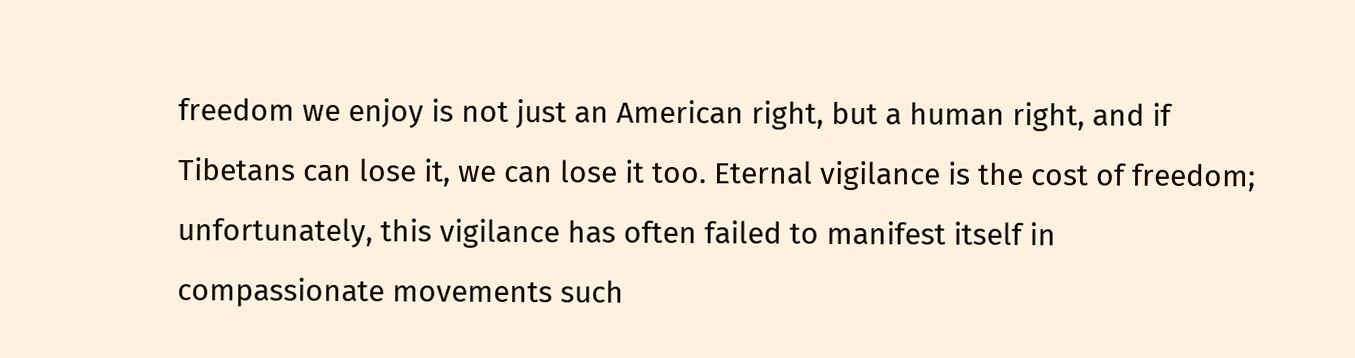freedom we enjoy is not just an American right, but a human right, and if Tibetans can lose it, we can lose it too. Eternal vigilance is the cost of freedom; unfortunately, this vigilance has often failed to manifest itself in compassionate movements such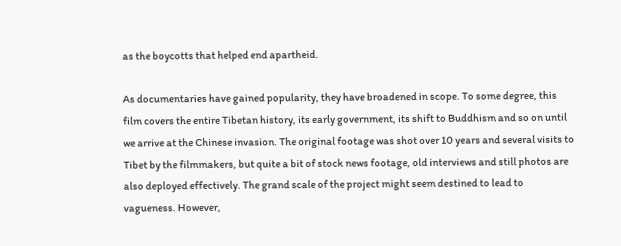as the boycotts that helped end apartheid.

As documentaries have gained popularity, they have broadened in scope. To some degree, this film covers the entire Tibetan history, its early government, its shift to Buddhism and so on until we arrive at the Chinese invasion. The original footage was shot over 10 years and several visits to Tibet by the filmmakers, but quite a bit of stock news footage, old interviews and still photos are also deployed effectively. The grand scale of the project might seem destined to lead to vagueness. However,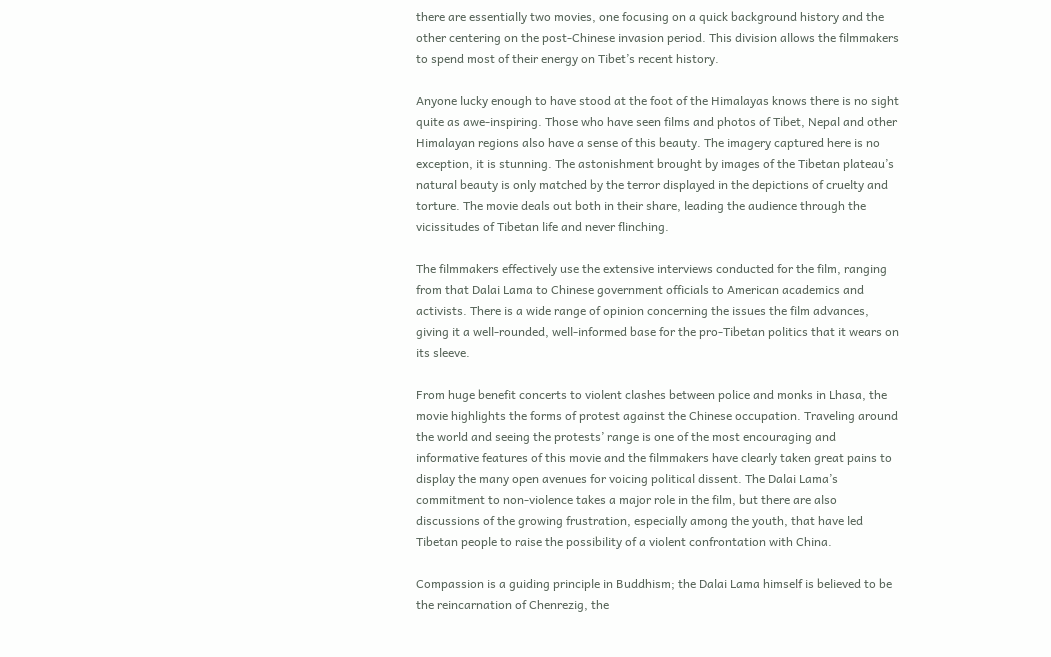there are essentially two movies, one focusing on a quick background history and the other centering on the post-Chinese invasion period. This division allows the filmmakers to spend most of their energy on Tibet’s recent history.

Anyone lucky enough to have stood at the foot of the Himalayas knows there is no sight quite as awe-inspiring. Those who have seen films and photos of Tibet, Nepal and other Himalayan regions also have a sense of this beauty. The imagery captured here is no exception, it is stunning. The astonishment brought by images of the Tibetan plateau’s natural beauty is only matched by the terror displayed in the depictions of cruelty and torture. The movie deals out both in their share, leading the audience through the vicissitudes of Tibetan life and never flinching.

The filmmakers effectively use the extensive interviews conducted for the film, ranging from that Dalai Lama to Chinese government officials to American academics and activists. There is a wide range of opinion concerning the issues the film advances, giving it a well-rounded, well-informed base for the pro-Tibetan politics that it wears on its sleeve.

From huge benefit concerts to violent clashes between police and monks in Lhasa, the movie highlights the forms of protest against the Chinese occupation. Traveling around the world and seeing the protests’ range is one of the most encouraging and informative features of this movie and the filmmakers have clearly taken great pains to display the many open avenues for voicing political dissent. The Dalai Lama’s commitment to non-violence takes a major role in the film, but there are also discussions of the growing frustration, especially among the youth, that have led Tibetan people to raise the possibility of a violent confrontation with China.

Compassion is a guiding principle in Buddhism; the Dalai Lama himself is believed to be the reincarnation of Chenrezig, the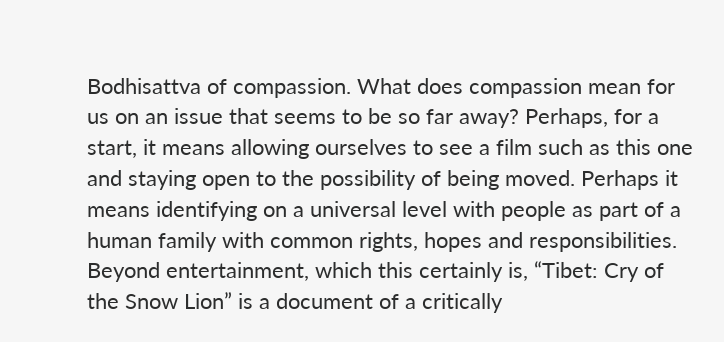Bodhisattva of compassion. What does compassion mean for us on an issue that seems to be so far away? Perhaps, for a start, it means allowing ourselves to see a film such as this one and staying open to the possibility of being moved. Perhaps it means identifying on a universal level with people as part of a human family with common rights, hopes and responsibilities. Beyond entertainment, which this certainly is, “Tibet: Cry of the Snow Lion” is a document of a critically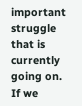important struggle that is currently going on. If we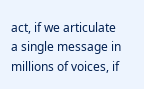act, if we articulate a single message in millions of voices, if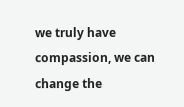we truly have compassion, we can change the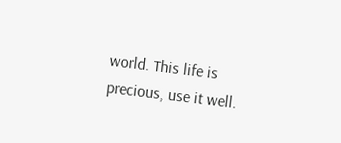world. This life is precious, use it well.